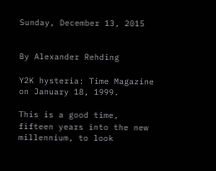Sunday, December 13, 2015


By Alexander Rehding

Y2K hysteria: Time Magazine on January 18, 1999.

This is a good time, fifteen years into the new millennium, to look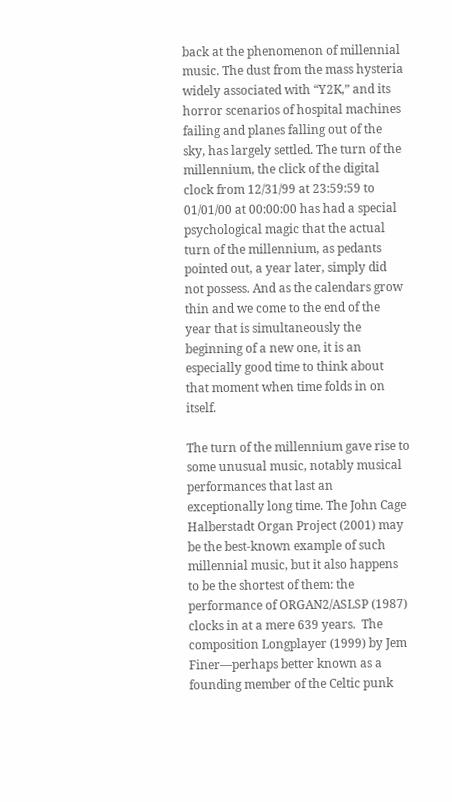back at the phenomenon of millennial music. The dust from the mass hysteria widely associated with “Y2K,” and its horror scenarios of hospital machines failing and planes falling out of the sky, has largely settled. The turn of the millennium, the click of the digital clock from 12/31/99 at 23:59:59 to 01/01/00 at 00:00:00 has had a special psychological magic that the actual turn of the millennium, as pedants pointed out, a year later, simply did not possess. And as the calendars grow thin and we come to the end of the year that is simultaneously the beginning of a new one, it is an especially good time to think about that moment when time folds in on itself.

The turn of the millennium gave rise to some unusual music, notably musical performances that last an exceptionally long time. The John Cage Halberstadt Organ Project (2001) may be the best-known example of such millennial music, but it also happens to be the shortest of them: the performance of ORGAN2/ASLSP (1987) clocks in at a mere 639 years.  The composition Longplayer (1999) by Jem Finer—perhaps better known as a founding member of the Celtic punk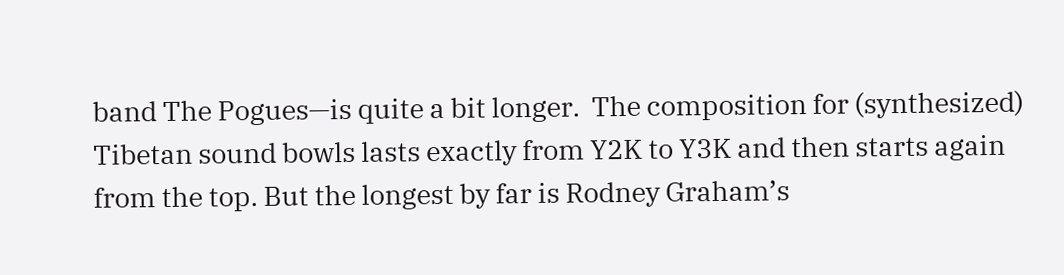band The Pogues—is quite a bit longer.  The composition for (synthesized) Tibetan sound bowls lasts exactly from Y2K to Y3K and then starts again from the top. But the longest by far is Rodney Graham’s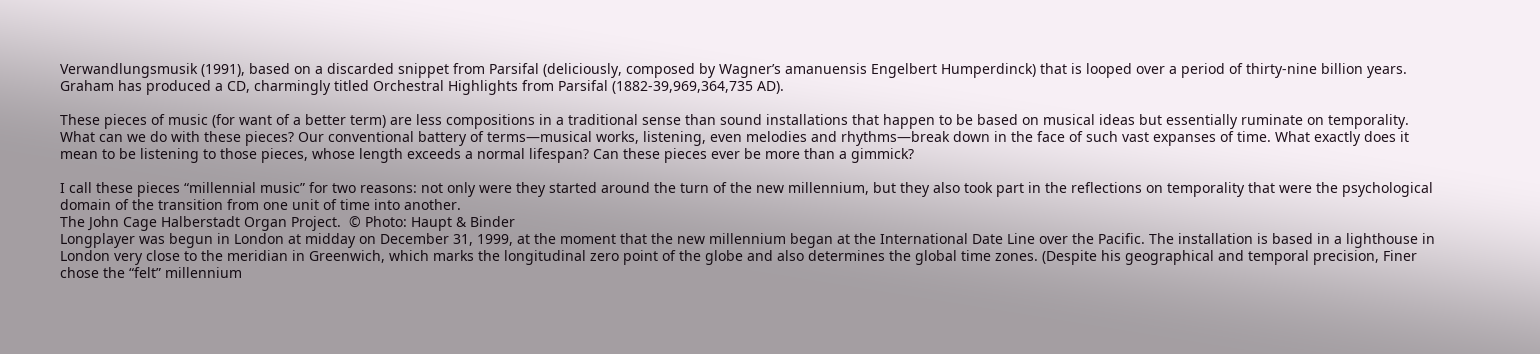Verwandlungsmusik (1991), based on a discarded snippet from Parsifal (deliciously, composed by Wagner’s amanuensis Engelbert Humperdinck) that is looped over a period of thirty-nine billion years.  Graham has produced a CD, charmingly titled Orchestral Highlights from Parsifal (1882-39,969,364,735 AD).

These pieces of music (for want of a better term) are less compositions in a traditional sense than sound installations that happen to be based on musical ideas but essentially ruminate on temporality. What can we do with these pieces? Our conventional battery of terms—musical works, listening, even melodies and rhythms—break down in the face of such vast expanses of time. What exactly does it mean to be listening to those pieces, whose length exceeds a normal lifespan? Can these pieces ever be more than a gimmick?

I call these pieces “millennial music” for two reasons: not only were they started around the turn of the new millennium, but they also took part in the reflections on temporality that were the psychological domain of the transition from one unit of time into another.
The John Cage Halberstadt Organ Project.  © Photo: Haupt & Binder
Longplayer was begun in London at midday on December 31, 1999, at the moment that the new millennium began at the International Date Line over the Pacific. The installation is based in a lighthouse in London very close to the meridian in Greenwich, which marks the longitudinal zero point of the globe and also determines the global time zones. (Despite his geographical and temporal precision, Finer chose the “felt” millennium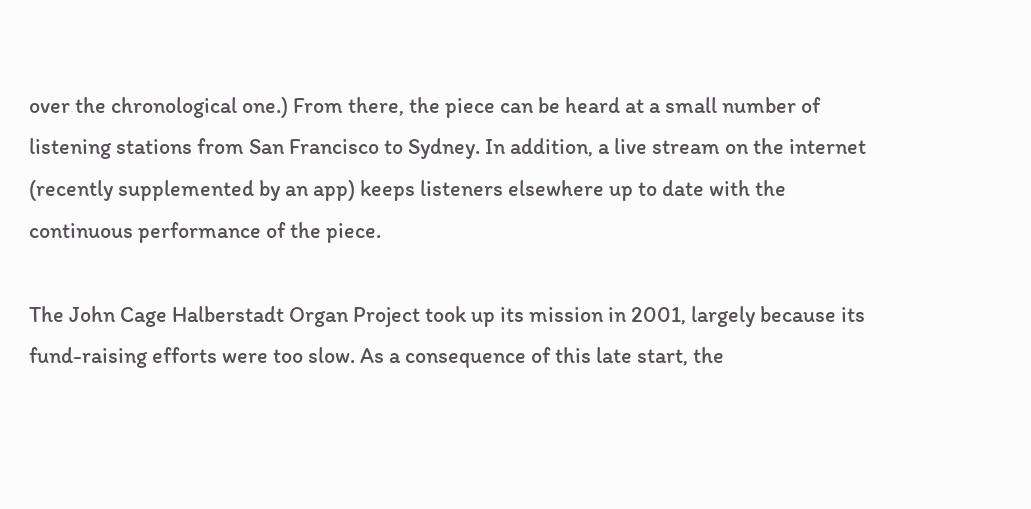over the chronological one.) From there, the piece can be heard at a small number of listening stations from San Francisco to Sydney. In addition, a live stream on the internet (recently supplemented by an app) keeps listeners elsewhere up to date with the continuous performance of the piece.

The John Cage Halberstadt Organ Project took up its mission in 2001, largely because its fund-raising efforts were too slow. As a consequence of this late start, the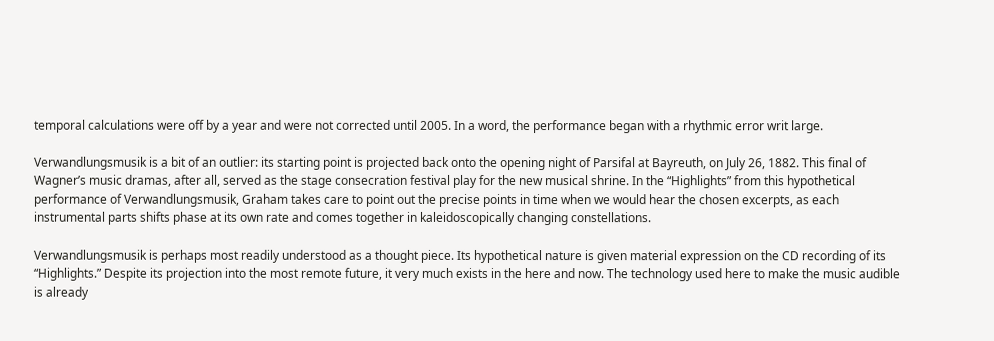temporal calculations were off by a year and were not corrected until 2005. In a word, the performance began with a rhythmic error writ large.

Verwandlungsmusik is a bit of an outlier: its starting point is projected back onto the opening night of Parsifal at Bayreuth, on July 26, 1882. This final of Wagner’s music dramas, after all, served as the stage consecration festival play for the new musical shrine. In the “Highlights” from this hypothetical performance of Verwandlungsmusik, Graham takes care to point out the precise points in time when we would hear the chosen excerpts, as each instrumental parts shifts phase at its own rate and comes together in kaleidoscopically changing constellations.

Verwandlungsmusik is perhaps most readily understood as a thought piece. Its hypothetical nature is given material expression on the CD recording of its “Highlights.” Despite its projection into the most remote future, it very much exists in the here and now. The technology used here to make the music audible is already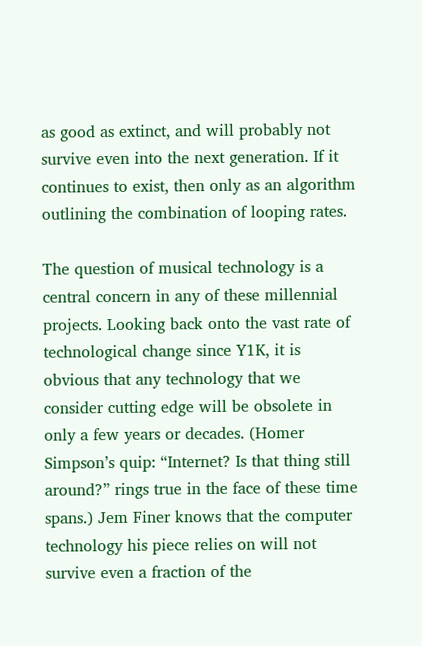as good as extinct, and will probably not survive even into the next generation. If it continues to exist, then only as an algorithm outlining the combination of looping rates.

The question of musical technology is a central concern in any of these millennial projects. Looking back onto the vast rate of technological change since Y1K, it is obvious that any technology that we consider cutting edge will be obsolete in only a few years or decades. (Homer Simpson’s quip: “Internet? Is that thing still around?” rings true in the face of these time spans.) Jem Finer knows that the computer technology his piece relies on will not survive even a fraction of the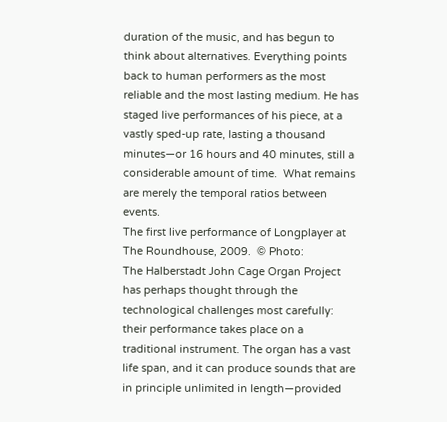duration of the music, and has begun to think about alternatives. Everything points back to human performers as the most reliable and the most lasting medium. He has staged live performances of his piece, at a vastly sped-up rate, lasting a thousand minutes—or 16 hours and 40 minutes, still a considerable amount of time.  What remains are merely the temporal ratios between events.
The first live performance of Longplayer at The Roundhouse, 2009.  © Photo:
The Halberstadt John Cage Organ Project has perhaps thought through the technological challenges most carefully: their performance takes place on a traditional instrument. The organ has a vast life span, and it can produce sounds that are in principle unlimited in length—provided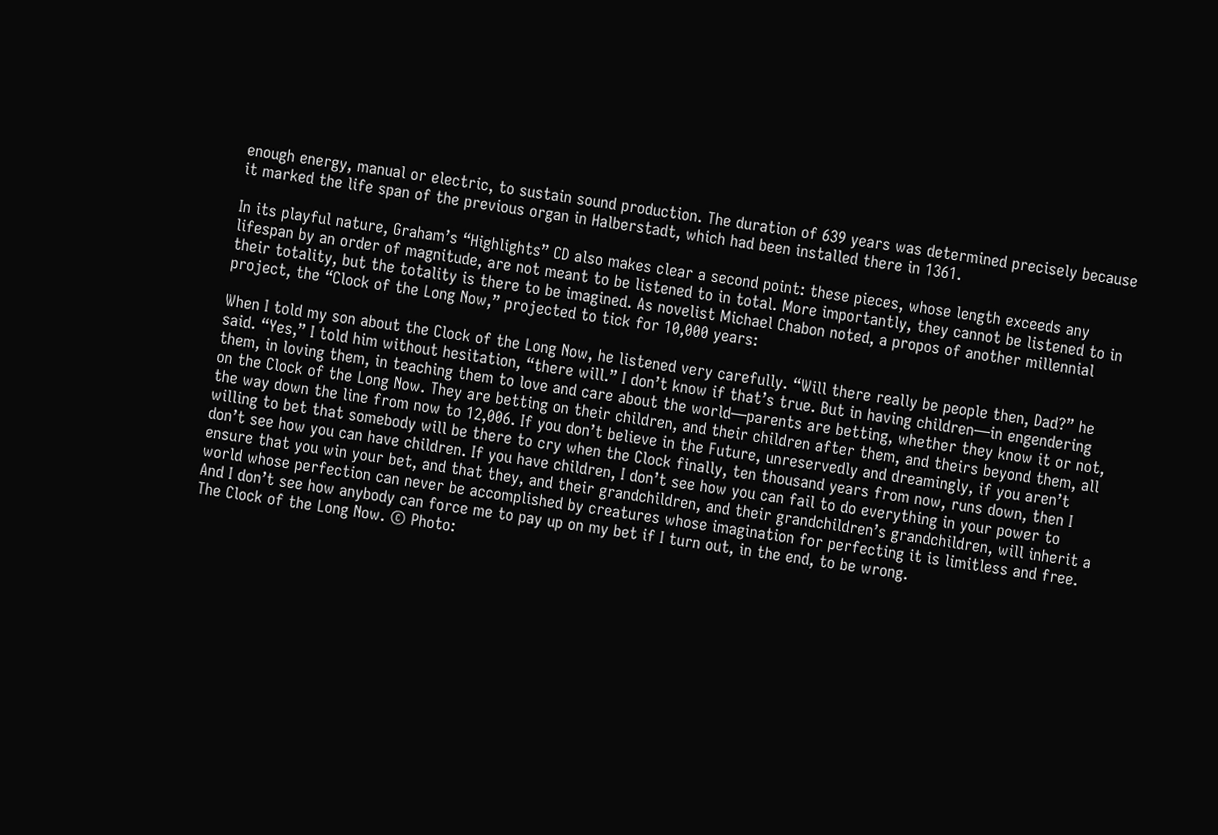enough energy, manual or electric, to sustain sound production. The duration of 639 years was determined precisely because it marked the life span of the previous organ in Halberstadt, which had been installed there in 1361.

In its playful nature, Graham’s “Highlights” CD also makes clear a second point: these pieces, whose length exceeds any lifespan by an order of magnitude, are not meant to be listened to in total. More importantly, they cannot be listened to in their totality, but the totality is there to be imagined. As novelist Michael Chabon noted, a propos of another millennial project, the “Clock of the Long Now,” projected to tick for 10,000 years:

When I told my son about the Clock of the Long Now, he listened very carefully. “Will there really be people then, Dad?” he said. “Yes,” I told him without hesitation, “there will.” I don’t know if that’s true. But in having children—in engendering them, in loving them, in teaching them to love and care about the world—parents are betting, whether they know it or not, on the Clock of the Long Now. They are betting on their children, and their children after them, and theirs beyond them, all the way down the line from now to 12,006. If you don’t believe in the Future, unreservedly and dreamingly, if you aren’t willing to bet that somebody will be there to cry when the Clock finally, ten thousand years from now, runs down, then I don’t see how you can have children. If you have children, I don’t see how you can fail to do everything in your power to ensure that you win your bet, and that they, and their grandchildren, and their grandchildren’s grandchildren, will inherit a world whose perfection can never be accomplished by creatures whose imagination for perfecting it is limitless and free. And I don’t see how anybody can force me to pay up on my bet if I turn out, in the end, to be wrong.
The Clock of the Long Now. © Photo: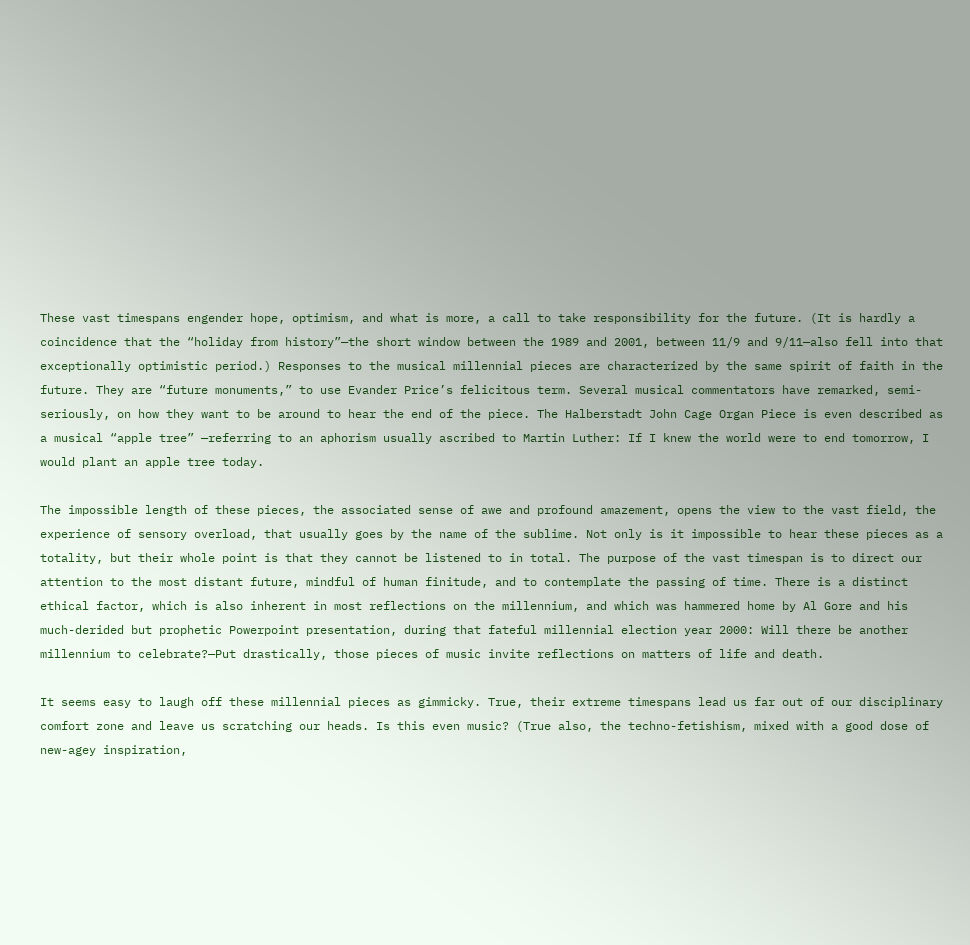These vast timespans engender hope, optimism, and what is more, a call to take responsibility for the future. (It is hardly a coincidence that the “holiday from history”—the short window between the 1989 and 2001, between 11/9 and 9/11—also fell into that exceptionally optimistic period.) Responses to the musical millennial pieces are characterized by the same spirit of faith in the future. They are “future monuments,” to use Evander Price’s felicitous term. Several musical commentators have remarked, semi-seriously, on how they want to be around to hear the end of the piece. The Halberstadt John Cage Organ Piece is even described as a musical “apple tree” —referring to an aphorism usually ascribed to Martin Luther: If I knew the world were to end tomorrow, I would plant an apple tree today.

The impossible length of these pieces, the associated sense of awe and profound amazement, opens the view to the vast field, the experience of sensory overload, that usually goes by the name of the sublime. Not only is it impossible to hear these pieces as a totality, but their whole point is that they cannot be listened to in total. The purpose of the vast timespan is to direct our attention to the most distant future, mindful of human finitude, and to contemplate the passing of time. There is a distinct ethical factor, which is also inherent in most reflections on the millennium, and which was hammered home by Al Gore and his much-derided but prophetic Powerpoint presentation, during that fateful millennial election year 2000: Will there be another millennium to celebrate?—Put drastically, those pieces of music invite reflections on matters of life and death.

It seems easy to laugh off these millennial pieces as gimmicky. True, their extreme timespans lead us far out of our disciplinary comfort zone and leave us scratching our heads. Is this even music? (True also, the techno-fetishism, mixed with a good dose of new-agey inspiration,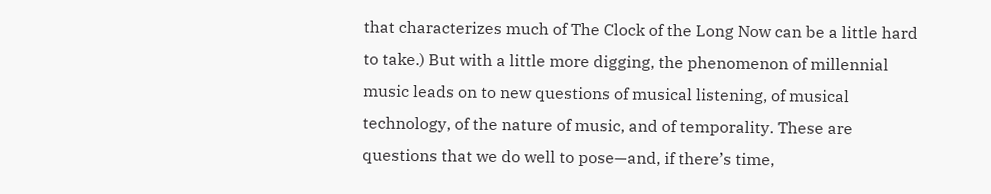that characterizes much of The Clock of the Long Now can be a little hard to take.) But with a little more digging, the phenomenon of millennial music leads on to new questions of musical listening, of musical technology, of the nature of music, and of temporality. These are questions that we do well to pose—and, if there’s time,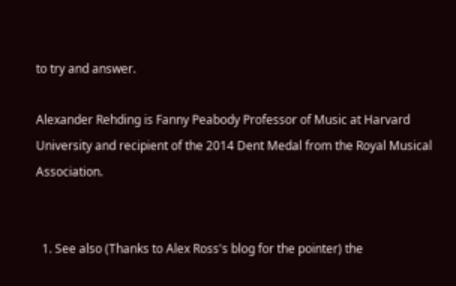to try and answer.

Alexander Rehding is Fanny Peabody Professor of Music at Harvard University and recipient of the 2014 Dent Medal from the Royal Musical Association.


  1. See also (Thanks to Alex Ross's blog for the pointer) the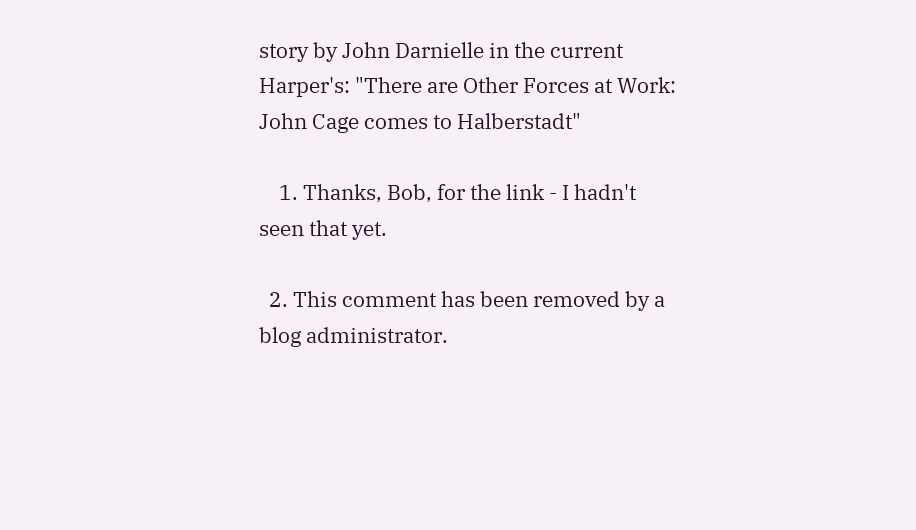story by John Darnielle in the current Harper's: "There are Other Forces at Work: John Cage comes to Halberstadt"

    1. Thanks, Bob, for the link - I hadn't seen that yet.

  2. This comment has been removed by a blog administrator.